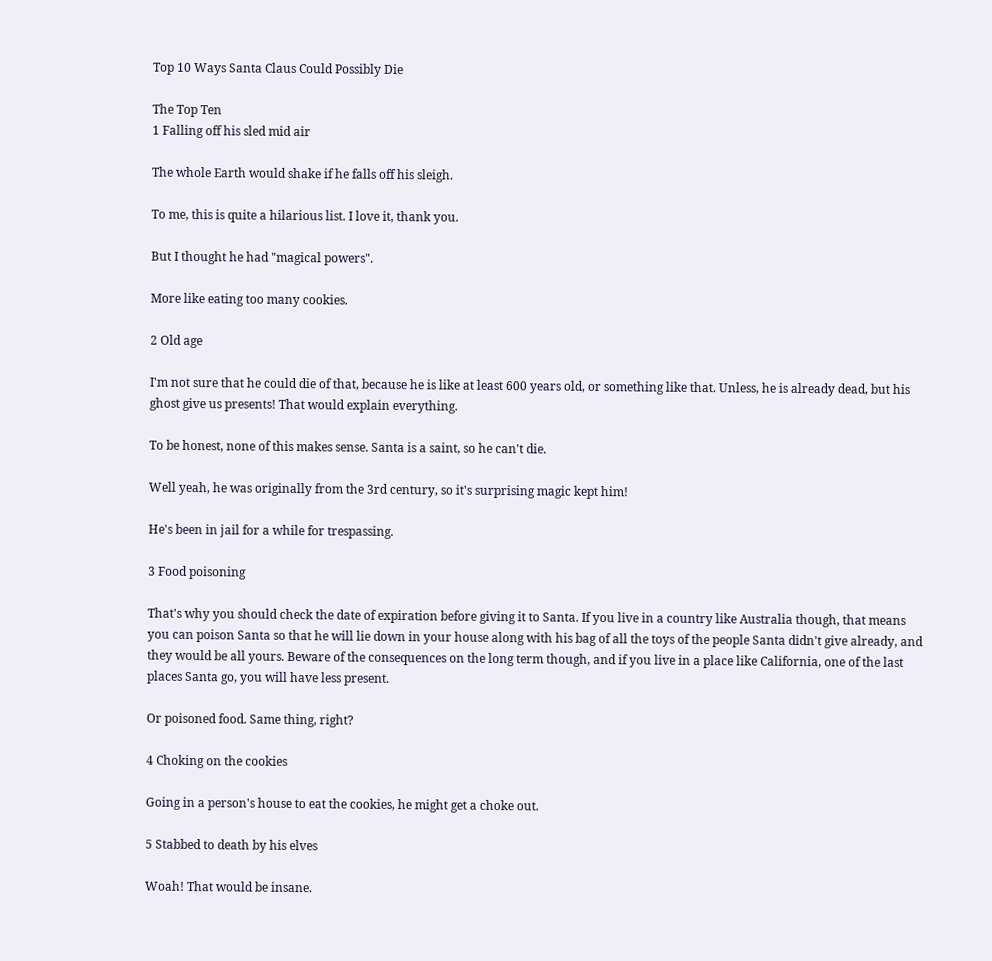Top 10 Ways Santa Claus Could Possibly Die

The Top Ten
1 Falling off his sled mid air

The whole Earth would shake if he falls off his sleigh.

To me, this is quite a hilarious list. I love it, thank you.

But I thought he had "magical powers".

More like eating too many cookies.

2 Old age

I'm not sure that he could die of that, because he is like at least 600 years old, or something like that. Unless, he is already dead, but his ghost give us presents! That would explain everything.

To be honest, none of this makes sense. Santa is a saint, so he can't die.

Well yeah, he was originally from the 3rd century, so it's surprising magic kept him!

He's been in jail for a while for trespassing.

3 Food poisoning

That's why you should check the date of expiration before giving it to Santa. If you live in a country like Australia though, that means you can poison Santa so that he will lie down in your house along with his bag of all the toys of the people Santa didn't give already, and they would be all yours. Beware of the consequences on the long term though, and if you live in a place like California, one of the last places Santa go, you will have less present.

Or poisoned food. Same thing, right?

4 Choking on the cookies

Going in a person's house to eat the cookies, he might get a choke out.

5 Stabbed to death by his elves

Woah! That would be insane.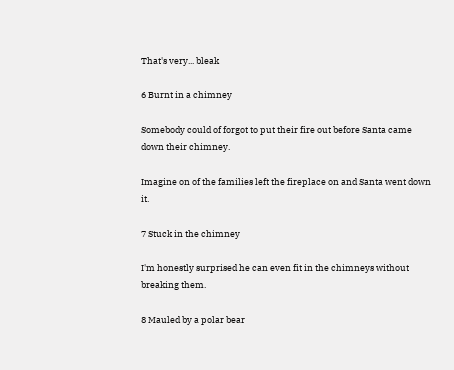That's very... bleak

6 Burnt in a chimney

Somebody could of forgot to put their fire out before Santa came down their chimney.

Imagine on of the families left the fireplace on and Santa went down it.

7 Stuck in the chimney

I'm honestly surprised he can even fit in the chimneys without breaking them.

8 Mauled by a polar bear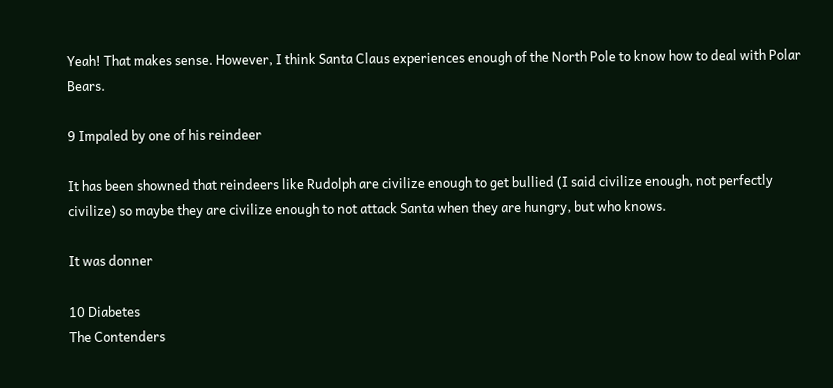Yeah! That makes sense. However, I think Santa Claus experiences enough of the North Pole to know how to deal with Polar Bears.

9 Impaled by one of his reindeer

It has been showned that reindeers like Rudolph are civilize enough to get bullied (I said civilize enough, not perfectly civilize) so maybe they are civilize enough to not attack Santa when they are hungry, but who knows.

It was donner

10 Diabetes
The Contenders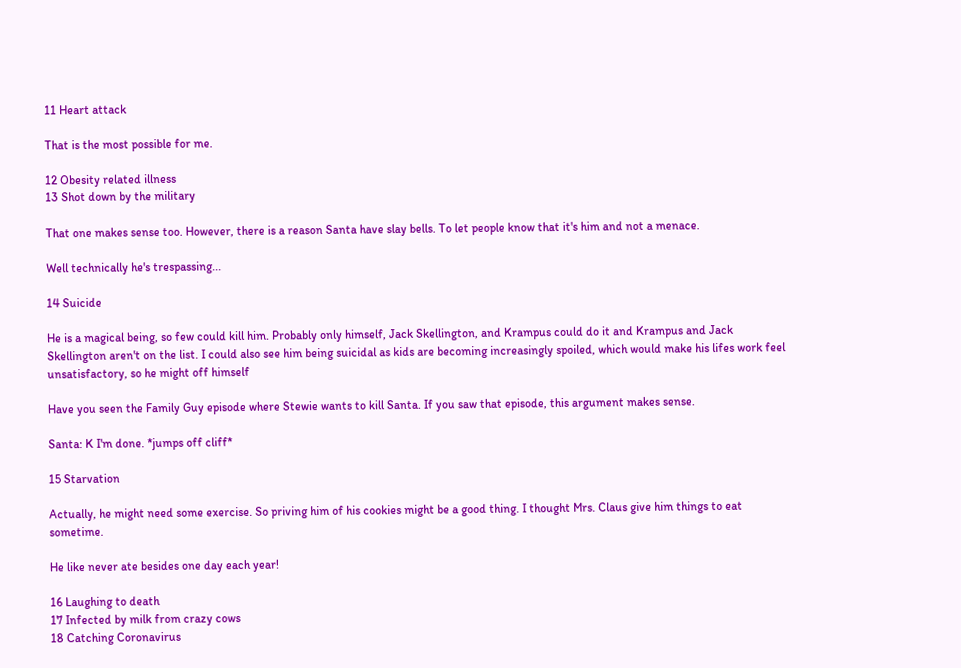11 Heart attack

That is the most possible for me.

12 Obesity related illness
13 Shot down by the military

That one makes sense too. However, there is a reason Santa have slay bells. To let people know that it's him and not a menace.

Well technically he's trespassing...

14 Suicide

He is a magical being, so few could kill him. Probably only himself, Jack Skellington, and Krampus could do it and Krampus and Jack Skellington aren't on the list. I could also see him being suicidal as kids are becoming increasingly spoiled, which would make his lifes work feel unsatisfactory, so he might off himself

Have you seen the Family Guy episode where Stewie wants to kill Santa. If you saw that episode, this argument makes sense.

Santa: K I'm done. *jumps off cliff*

15 Starvation

Actually, he might need some exercise. So priving him of his cookies might be a good thing. I thought Mrs. Claus give him things to eat sometime.

He like never ate besides one day each year!

16 Laughing to death
17 Infected by milk from crazy cows
18 Catching Coronavirus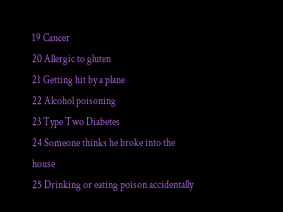19 Cancer
20 Allergic to gluten
21 Getting hit by a plane
22 Alcohol poisoning
23 Type Two Diabetes
24 Someone thinks he broke into the house
25 Drinking or eating poison accidentally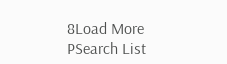8Load More
PSearch List